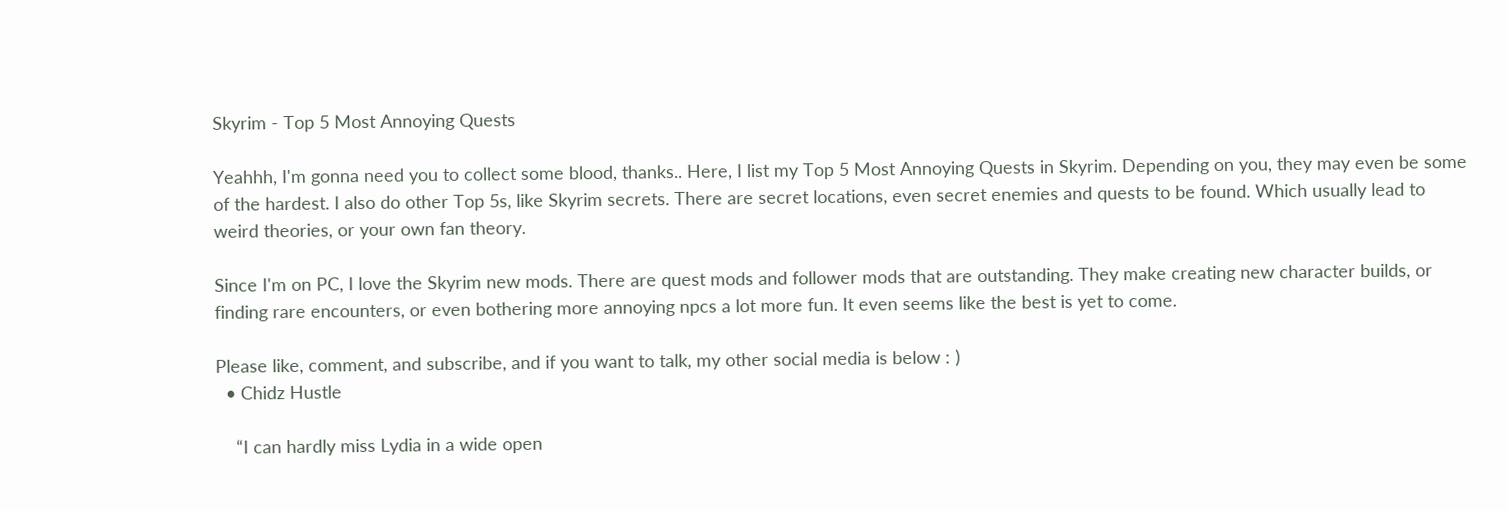Skyrim - Top 5 Most Annoying Quests

Yeahhh, I'm gonna need you to collect some blood, thanks.. Here, I list my Top 5 Most Annoying Quests in Skyrim. Depending on you, they may even be some of the hardest. I also do other Top 5s, like Skyrim secrets. There are secret locations, even secret enemies and quests to be found. Which usually lead to weird theories, or your own fan theory.

Since I'm on PC, I love the Skyrim new mods. There are quest mods and follower mods that are outstanding. They make creating new character builds, or finding rare encounters, or even bothering more annoying npcs a lot more fun. It even seems like the best is yet to come.

Please like, comment, and subscribe, and if you want to talk, my other social media is below : )
  • Chidz Hustle

    “I can hardly miss Lydia in a wide open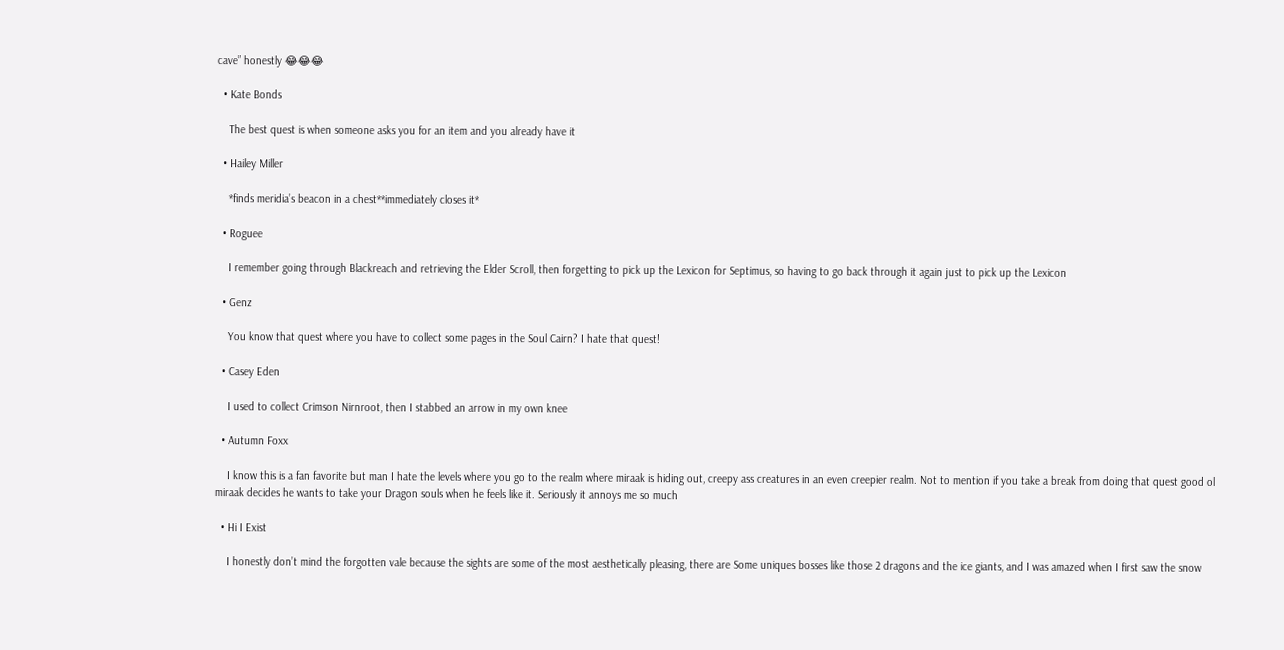cave” honestly 😂😂😂

  • Kate Bonds

    The best quest is when someone asks you for an item and you already have it

  • Hailey Miller

    *finds meridia’s beacon in a chest**immediately closes it*

  • Roguee

    I remember going through Blackreach and retrieving the Elder Scroll, then forgetting to pick up the Lexicon for Septimus, so having to go back through it again just to pick up the Lexicon

  • Genz

    You know that quest where you have to collect some pages in the Soul Cairn? I hate that quest!

  • Casey Eden

    I used to collect Crimson Nirnroot, then I stabbed an arrow in my own knee

  • Autumn Foxx

    I know this is a fan favorite but man I hate the levels where you go to the realm where miraak is hiding out, creepy ass creatures in an even creepier realm. Not to mention if you take a break from doing that quest good ol miraak decides he wants to take your Dragon souls when he feels like it. Seriously it annoys me so much

  • Hi I Exist

    I honestly don’t mind the forgotten vale because the sights are some of the most aesthetically pleasing, there are Some uniques bosses like those 2 dragons and the ice giants, and I was amazed when I first saw the snow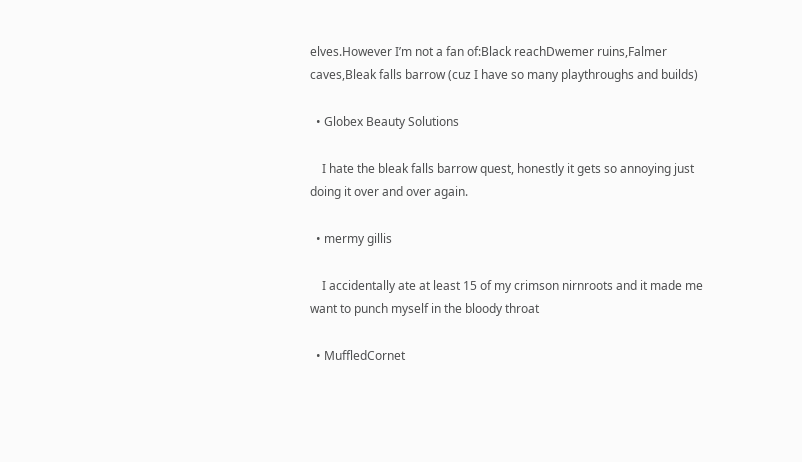elves.However I’m not a fan of:Black reachDwemer ruins,Falmer caves,Bleak falls barrow (cuz I have so many playthroughs and builds)

  • Globex Beauty Solutions

    I hate the bleak falls barrow quest, honestly it gets so annoying just doing it over and over again.

  • mermy gillis

    I accidentally ate at least 15 of my crimson nirnroots and it made me want to punch myself in the bloody throat

  • MuffledCornet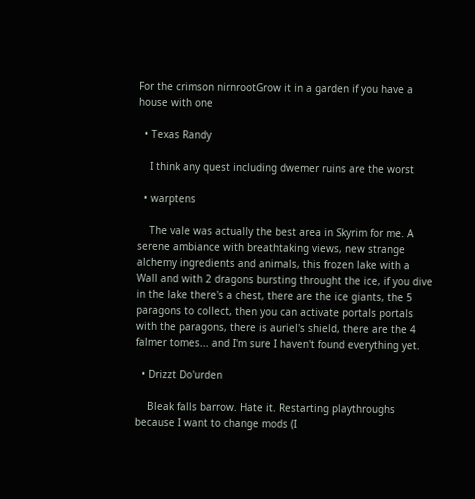For the crimson nirnrootGrow it in a garden if you have a house with one

  • Texas Randy

    I think any quest including dwemer ruins are the worst

  • warptens

    The vale was actually the best area in Skyrim for me. A serene ambiance with breathtaking views, new strange alchemy ingredients and animals, this frozen lake with a Wall and with 2 dragons bursting throught the ice, if you dive in the lake there's a chest, there are the ice giants, the 5 paragons to collect, then you can activate portals portals with the paragons, there is auriel's shield, there are the 4 falmer tomes... and I'm sure I haven't found everything yet.

  • Drizzt Do'urden

    Bleak falls barrow. Hate it. Restarting playthroughs because I want to change mods (I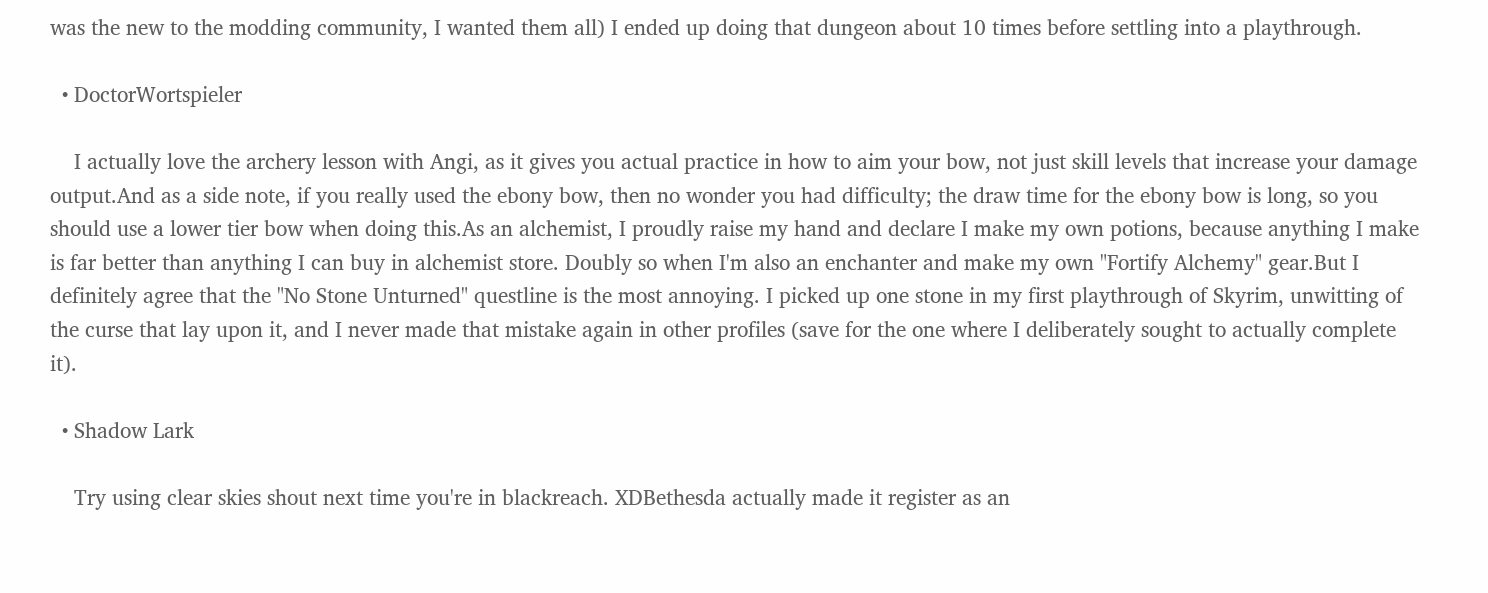was the new to the modding community, I wanted them all) I ended up doing that dungeon about 10 times before settling into a playthrough.

  • DoctorWortspieler

    I actually love the archery lesson with Angi, as it gives you actual practice in how to aim your bow, not just skill levels that increase your damage output.And as a side note, if you really used the ebony bow, then no wonder you had difficulty; the draw time for the ebony bow is long, so you should use a lower tier bow when doing this.As an alchemist, I proudly raise my hand and declare I make my own potions, because anything I make is far better than anything I can buy in alchemist store. Doubly so when I'm also an enchanter and make my own "Fortify Alchemy" gear.But I definitely agree that the "No Stone Unturned" questline is the most annoying. I picked up one stone in my first playthrough of Skyrim, unwitting of the curse that lay upon it, and I never made that mistake again in other profiles (save for the one where I deliberately sought to actually complete it).

  • Shadow Lark

    Try using clear skies shout next time you're in blackreach. XDBethesda actually made it register as an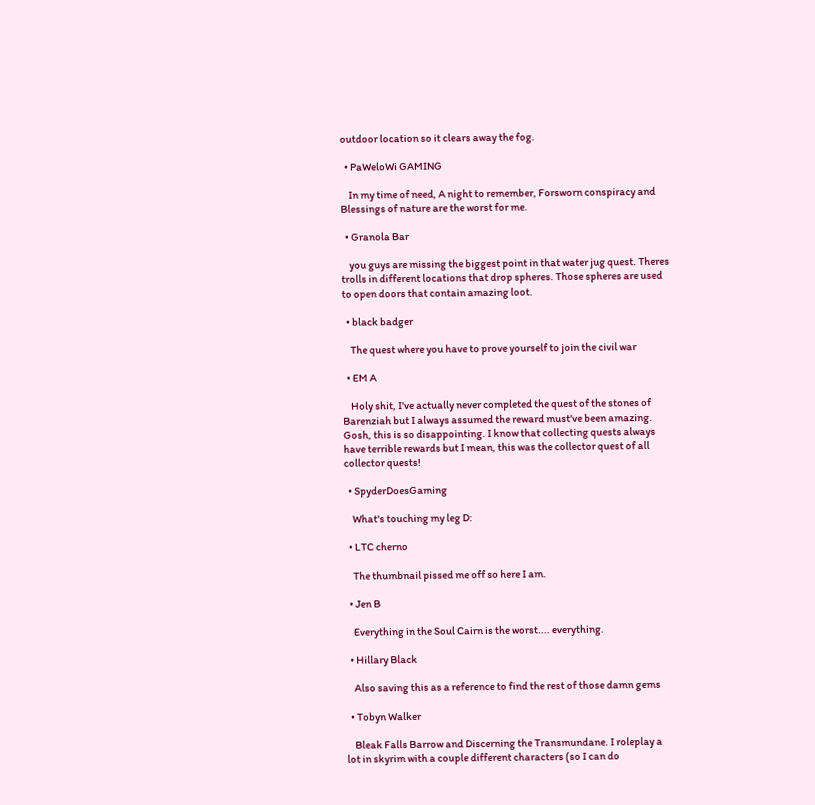outdoor location so it clears away the fog.

  • PaWeloWi GAMING

    In my time of need, A night to remember, Forsworn conspiracy and Blessings of nature are the worst for me.

  • Granola Bar

    you guys are missing the biggest point in that water jug quest. Theres trolls in different locations that drop spheres. Those spheres are used to open doors that contain amazing loot.

  • black badger

    The quest where you have to prove yourself to join the civil war

  • EM A

    Holy shit, I've actually never completed the quest of the stones of Barenziah but I always assumed the reward must've been amazing. Gosh, this is so disappointing. I know that collecting quests always have terrible rewards but I mean, this was the collector quest of all collector quests!

  • SpyderDoesGaming

    What's touching my leg D:

  • LTC cherno

    The thumbnail pissed me off so here I am.

  • Jen B

    Everything in the Soul Cairn is the worst.... everything.

  • Hillary Black

    Also saving this as a reference to find the rest of those damn gems

  • Tobyn Walker

    Bleak Falls Barrow and Discerning the Transmundane. I roleplay a lot in skyrim with a couple different characters (so I can do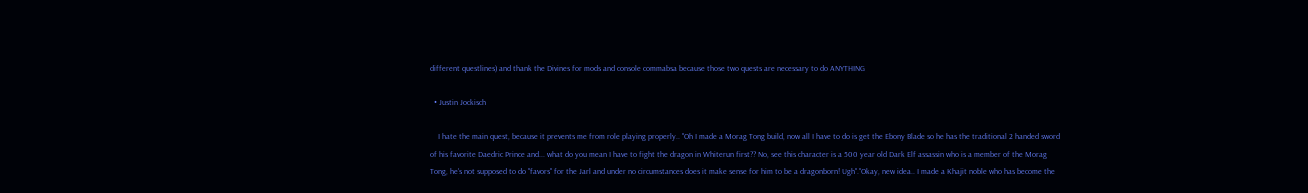different questlines) and thank the Divines for mods and console commabsa because those two quests are necessary to do ANYTHING

  • Justin Jockisch

    I hate the main quest, because it prevents me from role playing properly.. "Oh I made a Morag Tong build, now all I have to do is get the Ebony Blade so he has the traditional 2 handed sword of his favorite Daedric Prince and... what do you mean I have to fight the dragon in Whiterun first?? No, see this character is a 500 year old Dark Elf assassin who is a member of the Morag Tong, he's not supposed to do "favors" for the Jarl and under no circumstances does it make sense for him to be a dragonborn! Ugh"."Okay, new idea.. I made a Khajit noble who has become the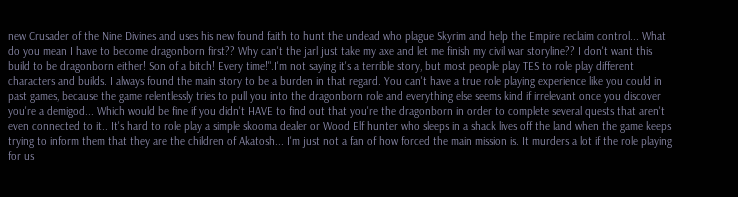new Crusader of the Nine Divines and uses his new found faith to hunt the undead who plague Skyrim and help the Empire reclaim control... What do you mean I have to become dragonborn first?? Why can't the jarl just take my axe and let me finish my civil war storyline?? I don't want this build to be dragonborn either! Son of a bitch! Every time!".I'm not saying it's a terrible story, but most people play TES to role play different characters and builds. I always found the main story to be a burden in that regard. You can't have a true role playing experience like you could in past games, because the game relentlessly tries to pull you into the dragonborn role and everything else seems kind if irrelevant once you discover you're a demigod... Which would be fine if you didn't HAVE to find out that you're the dragonborn in order to complete several quests that aren't even connected to it.. It's hard to role play a simple skooma dealer or Wood Elf hunter who sleeps in a shack lives off the land when the game keeps trying to inform them that they are the children of Akatosh... I'm just not a fan of how forced the main mission is. It murders a lot if the role playing for us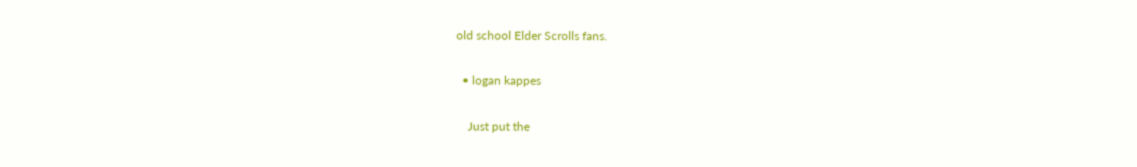old school Elder Scrolls fans.

  • logan kappes

    Just put the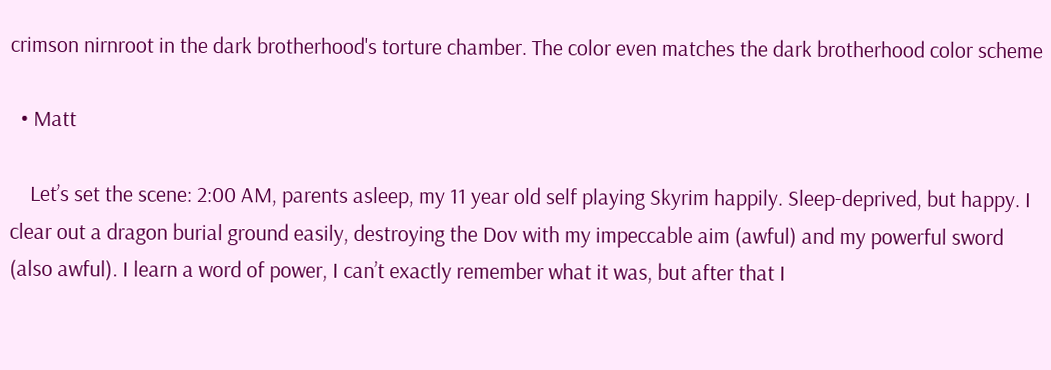crimson nirnroot in the dark brotherhood's torture chamber. The color even matches the dark brotherhood color scheme

  • Matt

    Let’s set the scene: 2:00 AM, parents asleep, my 11 year old self playing Skyrim happily. Sleep-deprived, but happy. I clear out a dragon burial ground easily, destroying the Dov with my impeccable aim (awful) and my powerful sword (also awful). I learn a word of power, I can’t exactly remember what it was, but after that I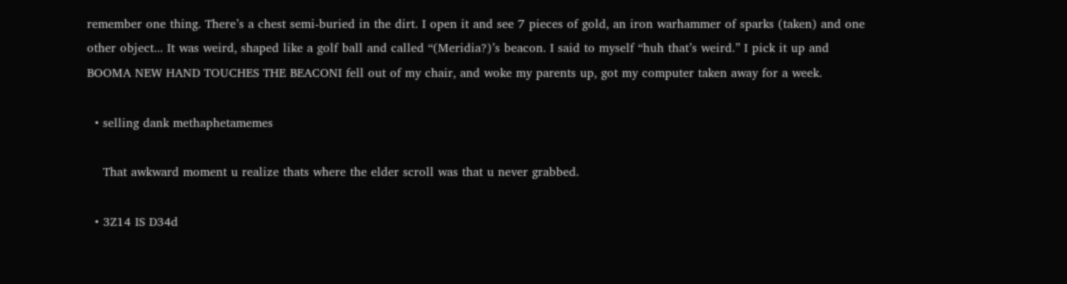remember one thing. There’s a chest semi-buried in the dirt. I open it and see 7 pieces of gold, an iron warhammer of sparks (taken) and one other object... It was weird, shaped like a golf ball and called “(Meridia?)’s beacon. I said to myself “huh that’s weird.” I pick it up and BOOMA NEW HAND TOUCHES THE BEACONI fell out of my chair, and woke my parents up, got my computer taken away for a week.

  • selling dank methaphetamemes

    That awkward moment u realize thats where the elder scroll was that u never grabbed.

  • 3Z14 IS D34d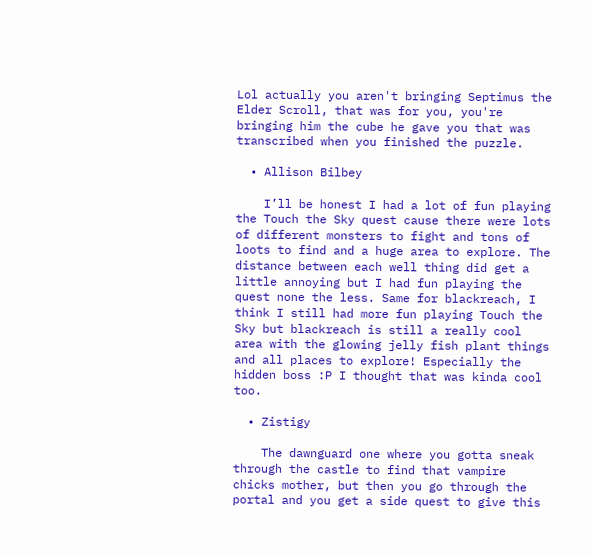Lol actually you aren't bringing Septimus the Elder Scroll, that was for you, you're bringing him the cube he gave you that was transcribed when you finished the puzzle.

  • Allison Bilbey

    I’ll be honest I had a lot of fun playing the Touch the Sky quest cause there were lots of different monsters to fight and tons of loots to find and a huge area to explore. The distance between each well thing did get a little annoying but I had fun playing the quest none the less. Same for blackreach, I think I still had more fun playing Touch the Sky but blackreach is still a really cool area with the glowing jelly fish plant things and all places to explore! Especially the hidden boss :P I thought that was kinda cool too.

  • Zistigy

    The dawnguard one where you gotta sneak through the castle to find that vampire chicks mother, but then you go through the portal and you get a side quest to give this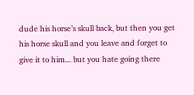dude his horse’s skull back, but then you get his horse skull and you leave and forget to give it to him... but you hate going there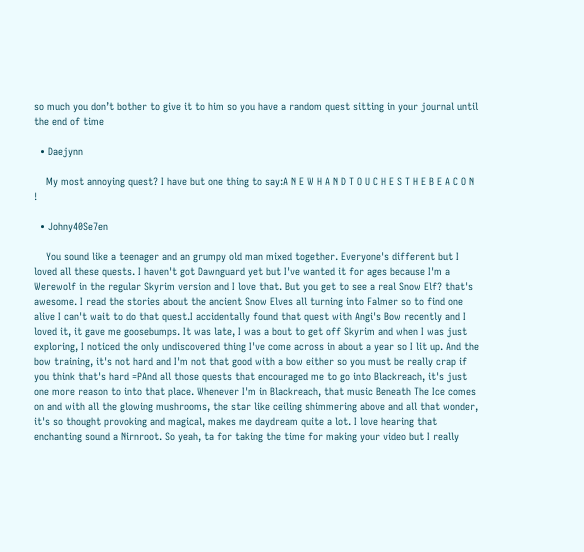so much you don’t bother to give it to him so you have a random quest sitting in your journal until the end of time

  • Daejynn

    My most annoying quest? I have but one thing to say:A N E W H A N D T O U C H E S T H E B E A C O N !

  • Johny40Se7en

    You sound like a teenager and an grumpy old man mixed together. Everyone's different but I loved all these quests. I haven't got Dawnguard yet but I've wanted it for ages because I'm a Werewolf in the regular Skyrim version and I love that. But you get to see a real Snow Elf? that's awesome. I read the stories about the ancient Snow Elves all turning into Falmer so to find one alive I can't wait to do that quest.I accidentally found that quest with Angi's Bow recently and I loved it, it gave me goosebumps. It was late, I was a bout to get off Skyrim and when I was just exploring, I noticed the only undiscovered thing I've come across in about a year so I lit up. And the bow training, it's not hard and I'm not that good with a bow either so you must be really crap if you think that's hard =PAnd all those quests that encouraged me to go into Blackreach, it's just one more reason to into that place. Whenever I'm in Blackreach, that music Beneath The Ice comes on and with all the glowing mushrooms, the star like ceiling shimmering above and all that wonder, it's so thought provoking and magical, makes me daydream quite a lot. I love hearing that enchanting sound a Nirnroot. So yeah, ta for taking the time for making your video but I really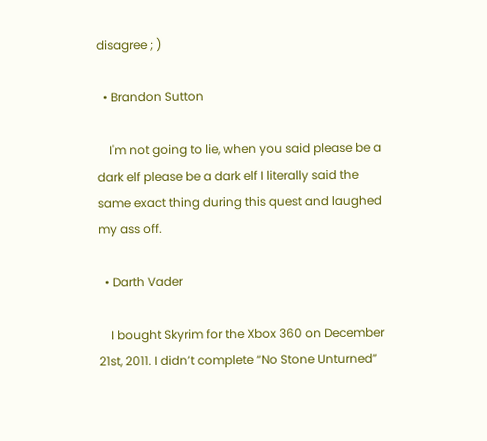disagree ; )

  • Brandon Sutton

    I'm not going to lie, when you said please be a dark elf please be a dark elf I literally said the same exact thing during this quest and laughed my ass off.

  • Darth Vader

    I bought Skyrim for the Xbox 360 on December 21st, 2011. I didn’t complete “No Stone Unturned”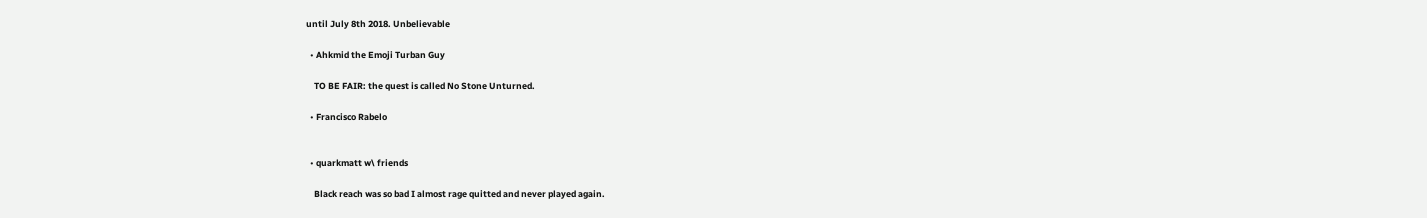until July 8th 2018. Unbelievable

  • Ahkmid the Emoji Turban Guy

    TO BE FAIR: the quest is called No Stone Unturned.

  • Francisco Rabelo


  • quarkmatt w\ friends

    Black reach was so bad I almost rage quitted and never played again.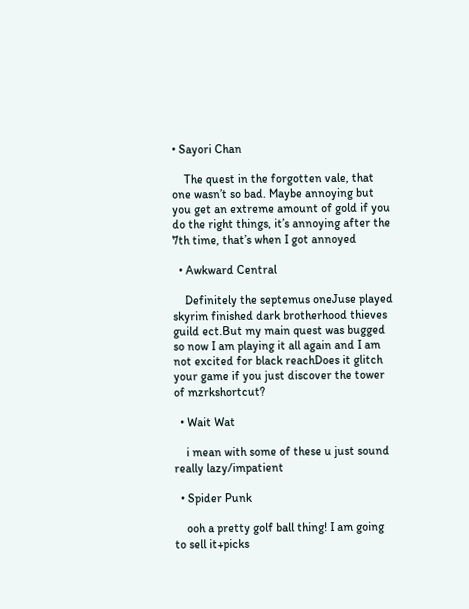• Sayori Chan

    The quest in the forgotten vale, that one wasn’t so bad. Maybe annoying but you get an extreme amount of gold if you do the right things, it’s annoying after the 7th time, that’s when I got annoyed

  • Awkward Central

    Definitely the septemus oneJuse played skyrim finished dark brotherhood thieves guild ect.But my main quest was bugged so now I am playing it all again and I am not excited for black reachDoes it glitch your game if you just discover the tower of mzrkshortcut?

  • Wait Wat

    i mean with some of these u just sound really lazy/impatient

  • Spider Punk

    ooh a pretty golf ball thing! I am going to sell it+picks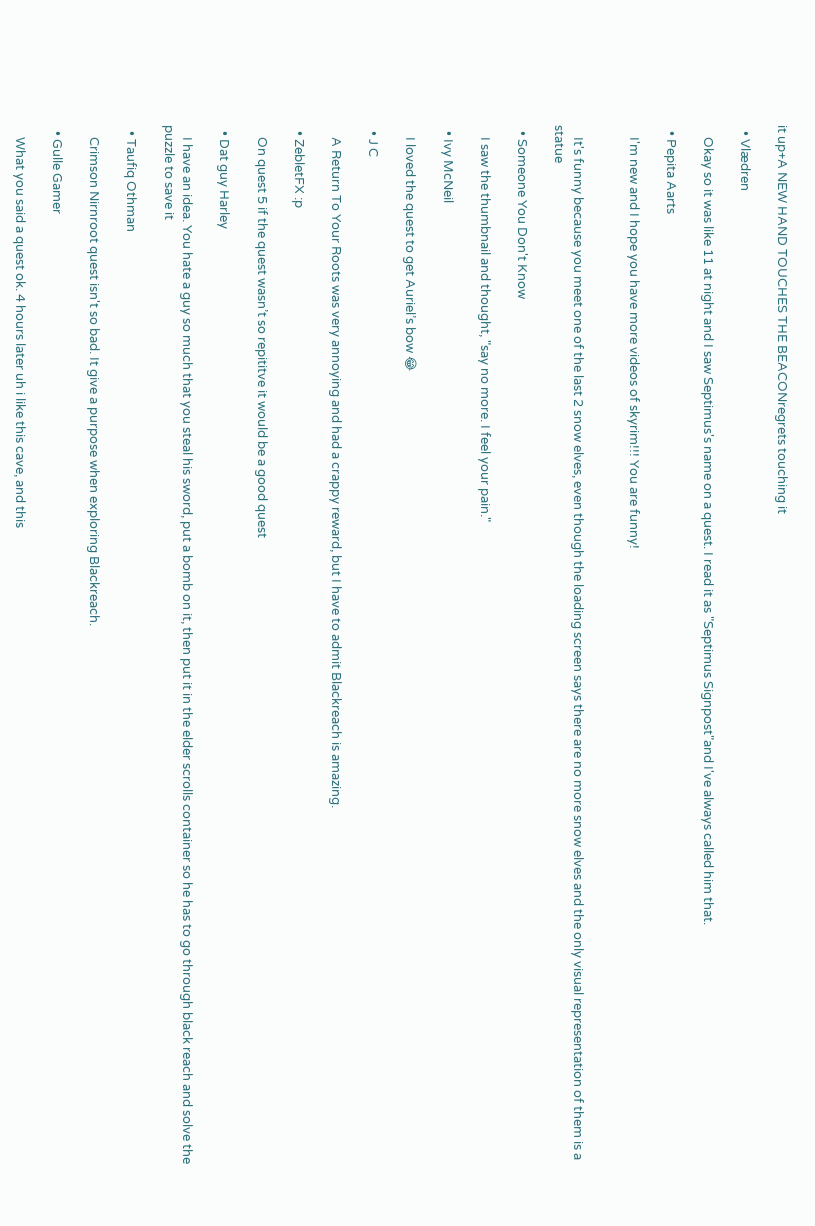it up+A NEW HAND TOUCHES THE BEACONregrets touching it

  • Vlædren

    Okay so it was like 11 at night and I saw Septimus's name on a quest. I read it as "Septimus Signpost"and I've always called him that.

  • Pepita Aarts

    I'm new and I hope you have more videos of skyrim!!! You are funny!


    It's funny because you meet one of the last 2 snow elves, even though the loading screen says there are no more snow elves and the only visual representation of them is a statue

  • Someone You Don't Know

    I saw the thumbnail and thought, "say no more. I feel your pain."

  • Ivy McNeil

    I loved the quest to get Auriel’s bow 😂

  • J C

    A Return To Your Roots was very annoying and had a crappy reward, but I have to admit Blackreach is amazing.

  • ZebletFX :p

    On quest 5 if the quest wasn’t so repititve it would be a good quest

  • Dat guy Harley

    I have an idea. You hate a guy so much that you steal his sword, put a bomb on it, then put it in the elder scrolls container so he has to go through black reach and solve the puzzle to save it

  • Taufiq Othman

    Crimson Nirnroot quest isn't so bad. It give a purpose when exploring Blackreach.

  • Gulle Gamer

    What you said a quest ok. 4 hours later uh i like this cave, and this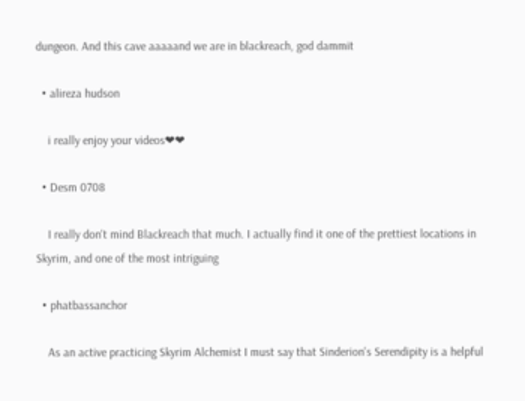dungeon. And this cave aaaaand we are in blackreach, god dammit

  • alireza hudson

    i really enjoy your videos❤❤

  • Desm 0708

    I really don't mind Blackreach that much. I actually find it one of the prettiest locations in Skyrim, and one of the most intriguing

  • phatbassanchor

    As an active practicing Skyrim Alchemist I must say that Sinderion's Serendipity is a helpful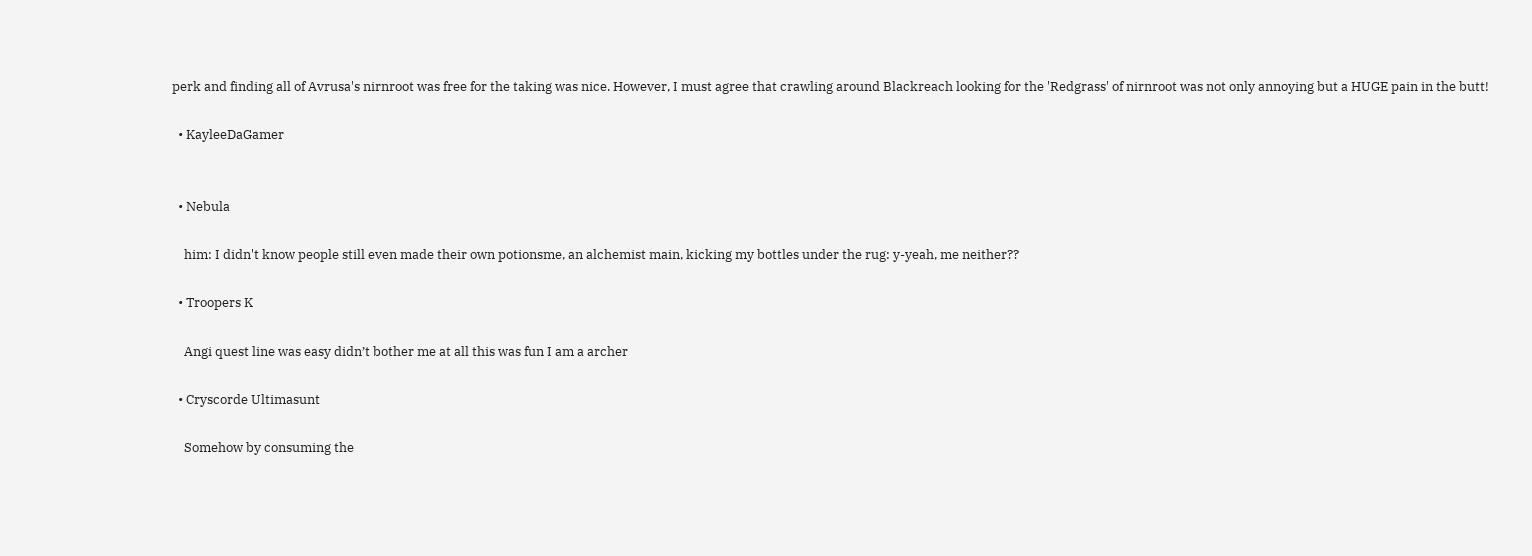perk and finding all of Avrusa's nirnroot was free for the taking was nice. However, I must agree that crawling around Blackreach looking for the 'Redgrass' of nirnroot was not only annoying but a HUGE pain in the butt!

  • KayleeDaGamer


  • Nebula

    him: I didn't know people still even made their own potionsme, an alchemist main, kicking my bottles under the rug: y-yeah, me neither??

  • Troopers K

    Angi quest line was easy didn’t bother me at all this was fun I am a archer

  • Cryscorde Ultimasunt

    Somehow by consuming the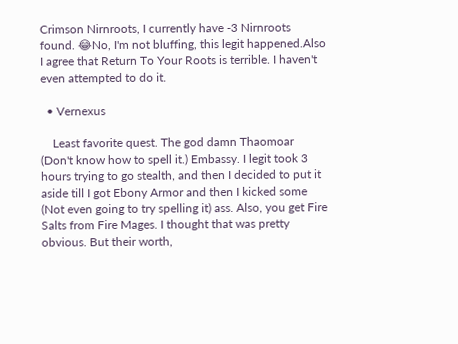Crimson Nirnroots, I currently have -3 Nirnroots found. 😂No, I'm not bluffing, this legit happened.Also I agree that Return To Your Roots is terrible. I haven't even attempted to do it.

  • Vernexus

    Least favorite quest. The god damn Thaomoar (Don't know how to spell it.) Embassy. I legit took 3 hours trying to go stealth, and then I decided to put it aside till I got Ebony Armor and then I kicked some (Not even going to try spelling it) ass. Also, you get Fire Salts from Fire Mages. I thought that was pretty obvious. But their worth,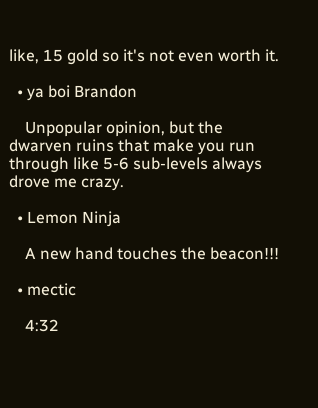like, 15 gold so it's not even worth it.

  • ya boi Brandon

    Unpopular opinion, but the dwarven ruins that make you run through like 5-6 sub-levels always drove me crazy.

  • Lemon Ninja

    A new hand touches the beacon!!!

  • mectic

    4:32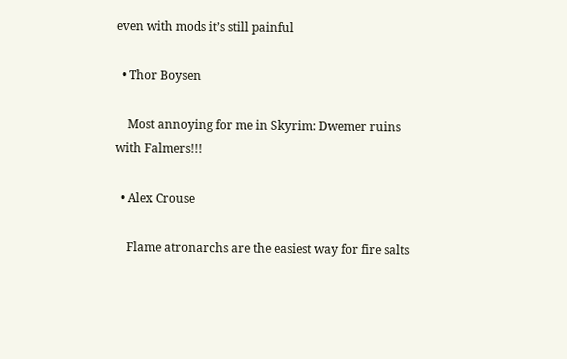even with mods it’s still painful

  • Thor Boysen

    Most annoying for me in Skyrim: Dwemer ruins with Falmers!!!

  • Alex Crouse

    Flame atronarchs are the easiest way for fire salts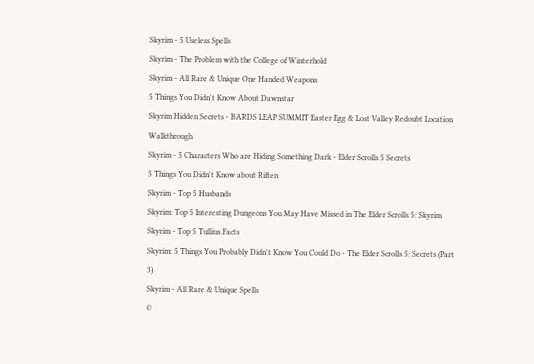Skyrim - 5 Useless Spells
Skyrim - The Problem with the College of Winterhold
Skyrim - All Rare & Unique One Handed Weapons
5 Things You Didn't Know About Dawnstar
Skyrim Hidden Secrets - BARDS LEAP SUMMIT Easter Egg & Lost Valley Redoubt Location Walkthrough
Skyrim - 5 Characters Who are Hiding Something Dark - Elder Scrolls 5 Secrets
5 Things You Didn't Know about Riften
Skyrim - Top 5 Husbands
Skyrim: Top 5 Interesting Dungeons You May Have Missed in The Elder Scrolls 5: Skyrim
Skyrim - Top 5 Tullius Facts
Skyrim: 5 Things You Probably Didn't Know You Could Do - The Elder Scrolls 5: Secrets (Part 3)
Skyrim - All Rare & Unique Spells
©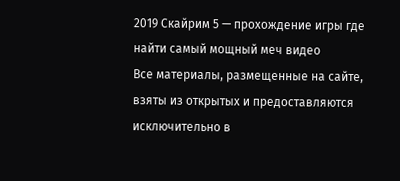2019 Скайрим 5 — прохождение игры где найти самый мощный меч видео
Все материалы, размещенные на сайте, взяты из открытых и предоставляются исключительно в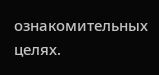ознакомительных целях.